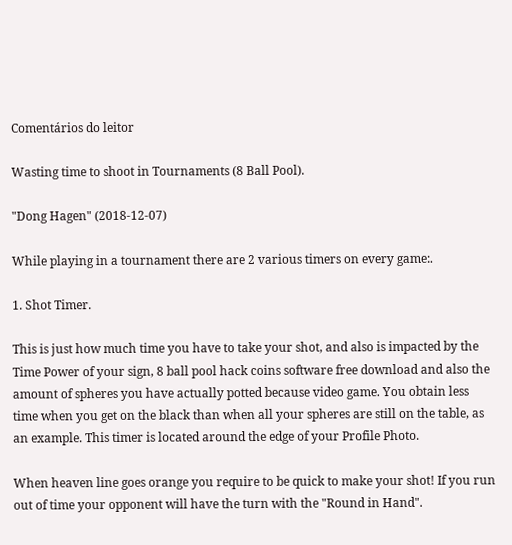Comentários do leitor

Wasting time to shoot in Tournaments (8 Ball Pool).

"Dong Hagen" (2018-12-07)

While playing in a tournament there are 2 various timers on every game:.

1. Shot Timer.

This is just how much time you have to take your shot, and also is impacted by the Time Power of your sign, 8 ball pool hack coins software free download and also the amount of spheres you have actually potted because video game. You obtain less time when you get on the black than when all your spheres are still on the table, as an example. This timer is located around the edge of your Profile Photo.

When heaven line goes orange you require to be quick to make your shot! If you run out of time your opponent will have the turn with the "Round in Hand".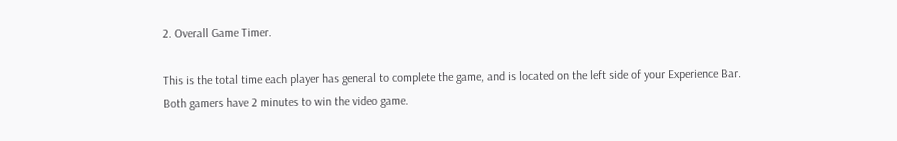2. Overall Game Timer.

This is the total time each player has general to complete the game, and is located on the left side of your Experience Bar. Both gamers have 2 minutes to win the video game.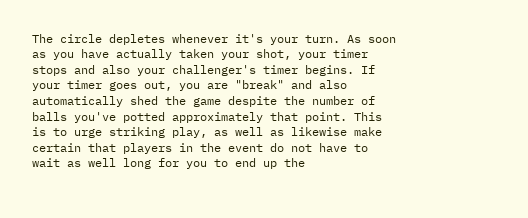The circle depletes whenever it's your turn. As soon as you have actually taken your shot, your timer stops and also your challenger's timer begins. If your timer goes out, you are "break" and also automatically shed the game despite the number of balls you've potted approximately that point. This is to urge striking play, as well as likewise make certain that players in the event do not have to wait as well long for you to end up the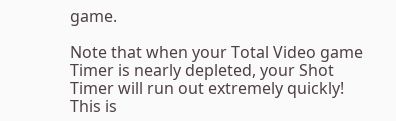game.

Note that when your Total Video game Timer is nearly depleted, your Shot Timer will run out extremely quickly! This is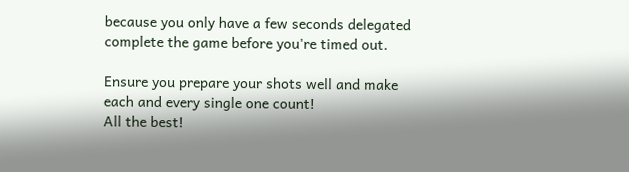because you only have a few seconds delegated complete the game before you're timed out.

Ensure you prepare your shots well and make each and every single one count!
All the best!